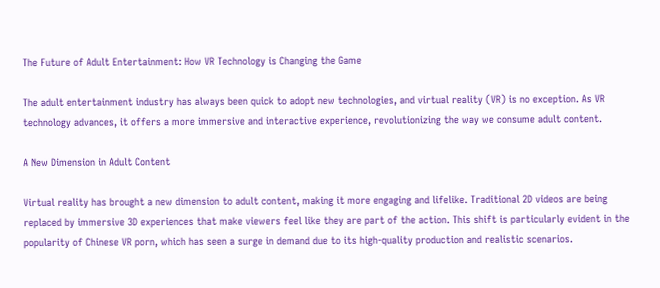The Future of Adult Entertainment: How VR Technology is Changing the Game

The adult entertainment industry has always been quick to adopt new technologies, and virtual reality (VR) is no exception. As VR technology advances, it offers a more immersive and interactive experience, revolutionizing the way we consume adult content.

A New Dimension in Adult Content

Virtual reality has brought a new dimension to adult content, making it more engaging and lifelike. Traditional 2D videos are being replaced by immersive 3D experiences that make viewers feel like they are part of the action. This shift is particularly evident in the popularity of Chinese VR porn, which has seen a surge in demand due to its high-quality production and realistic scenarios.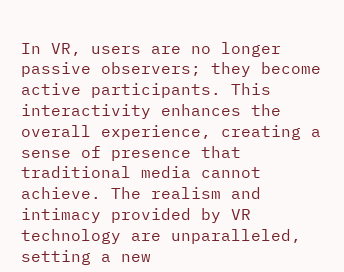In VR, users are no longer passive observers; they become active participants. This interactivity enhances the overall experience, creating a sense of presence that traditional media cannot achieve. The realism and intimacy provided by VR technology are unparalleled, setting a new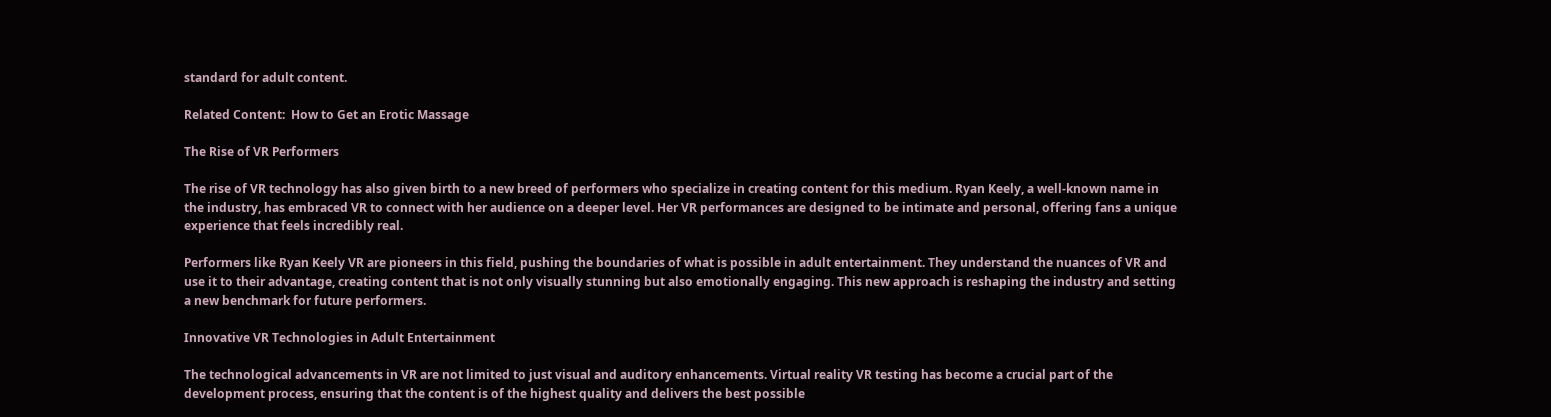standard for adult content.

Related Content:  How to Get an Erotic Massage

The Rise of VR Performers

The rise of VR technology has also given birth to a new breed of performers who specialize in creating content for this medium. Ryan Keely, a well-known name in the industry, has embraced VR to connect with her audience on a deeper level. Her VR performances are designed to be intimate and personal, offering fans a unique experience that feels incredibly real.

Performers like Ryan Keely VR are pioneers in this field, pushing the boundaries of what is possible in adult entertainment. They understand the nuances of VR and use it to their advantage, creating content that is not only visually stunning but also emotionally engaging. This new approach is reshaping the industry and setting a new benchmark for future performers.

Innovative VR Technologies in Adult Entertainment

The technological advancements in VR are not limited to just visual and auditory enhancements. Virtual reality VR testing has become a crucial part of the development process, ensuring that the content is of the highest quality and delivers the best possible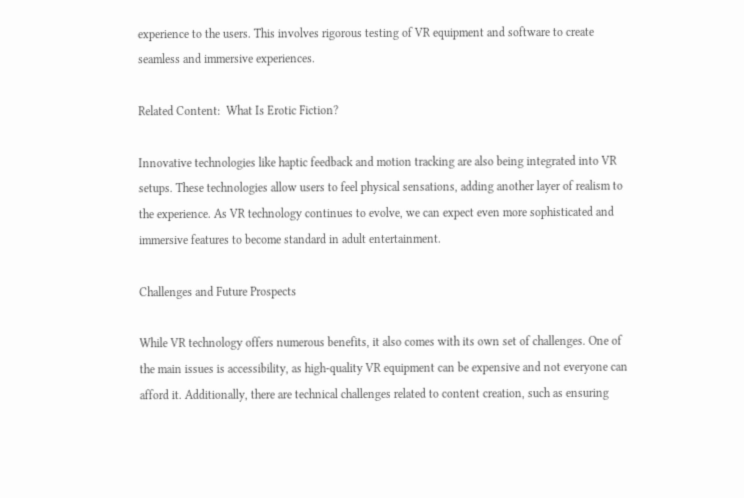experience to the users. This involves rigorous testing of VR equipment and software to create seamless and immersive experiences.

Related Content:  What Is Erotic Fiction?

Innovative technologies like haptic feedback and motion tracking are also being integrated into VR setups. These technologies allow users to feel physical sensations, adding another layer of realism to the experience. As VR technology continues to evolve, we can expect even more sophisticated and immersive features to become standard in adult entertainment.

Challenges and Future Prospects

While VR technology offers numerous benefits, it also comes with its own set of challenges. One of the main issues is accessibility, as high-quality VR equipment can be expensive and not everyone can afford it. Additionally, there are technical challenges related to content creation, such as ensuring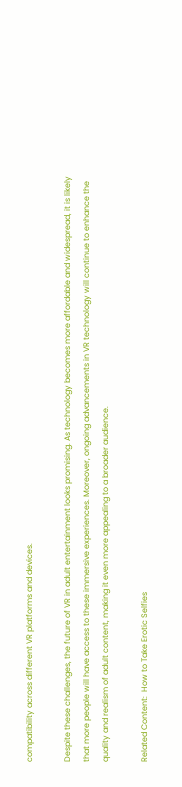compatibility across different VR platforms and devices.

Despite these challenges, the future of VR in adult entertainment looks promising. As technology becomes more affordable and widespread, it is likely that more people will have access to these immersive experiences. Moreover, ongoing advancements in VR technology will continue to enhance the quality and realism of adult content, making it even more appealing to a broader audience.

Related Content:  How to Take Erotic Selfies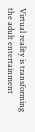Virtual reality is transforming the adult entertainment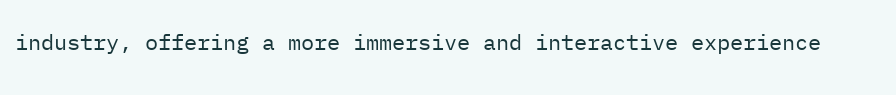industry, offering a more immersive and interactive experience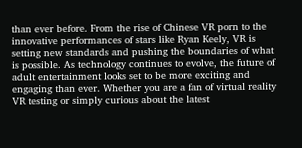than ever before. From the rise of Chinese VR porn to the innovative performances of stars like Ryan Keely, VR is setting new standards and pushing the boundaries of what is possible. As technology continues to evolve, the future of adult entertainment looks set to be more exciting and engaging than ever. Whether you are a fan of virtual reality VR testing or simply curious about the latest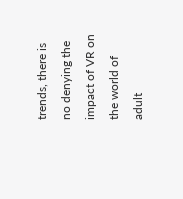trends, there is no denying the impact of VR on the world of adult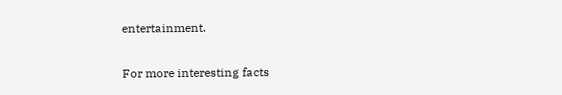entertainment.

For more interesting facts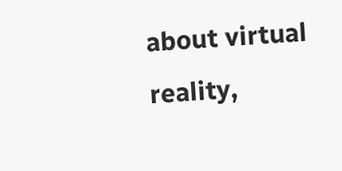about virtual reality,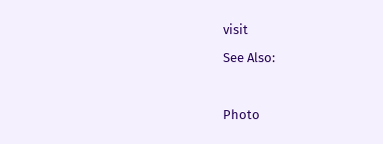visit

See Also:



Photo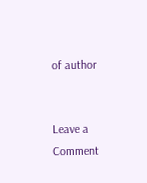of author


Leave a Comment